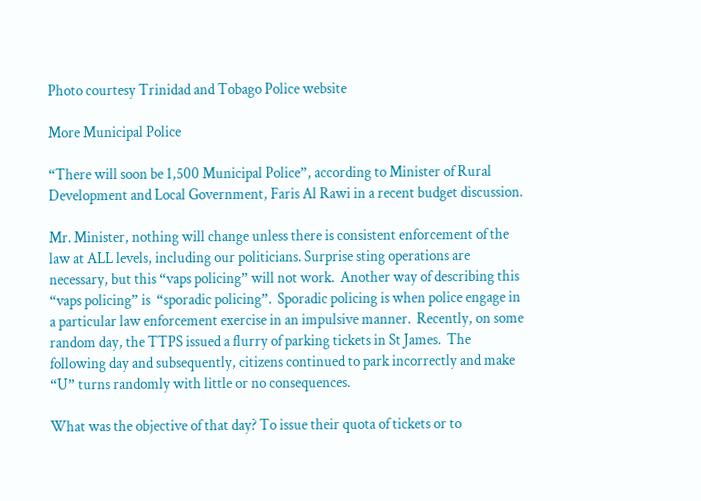Photo courtesy Trinidad and Tobago Police website

More Municipal Police

“There will soon be 1,500 Municipal Police”, according to Minister of Rural Development and Local Government, Faris Al Rawi in a recent budget discussion.

Mr. Minister, nothing will change unless there is consistent enforcement of the law at ALL levels, including our politicians. Surprise sting operations are necessary, but this “vaps policing” will not work.  Another way of describing this “vaps policing” is  “sporadic policing”.  Sporadic policing is when police engage in a particular law enforcement exercise in an impulsive manner.  Recently, on some random day, the TTPS issued a flurry of parking tickets in St James.  The following day and subsequently, citizens continued to park incorrectly and make “U” turns randomly with little or no consequences.

What was the objective of that day? To issue their quota of tickets or to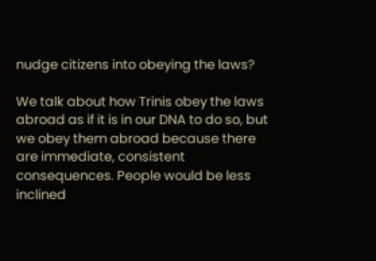nudge citizens into obeying the laws?

We talk about how Trinis obey the laws abroad as if it is in our DNA to do so, but we obey them abroad because there are immediate, consistent consequences. People would be less inclined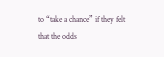to “take a chance” if they felt that the odds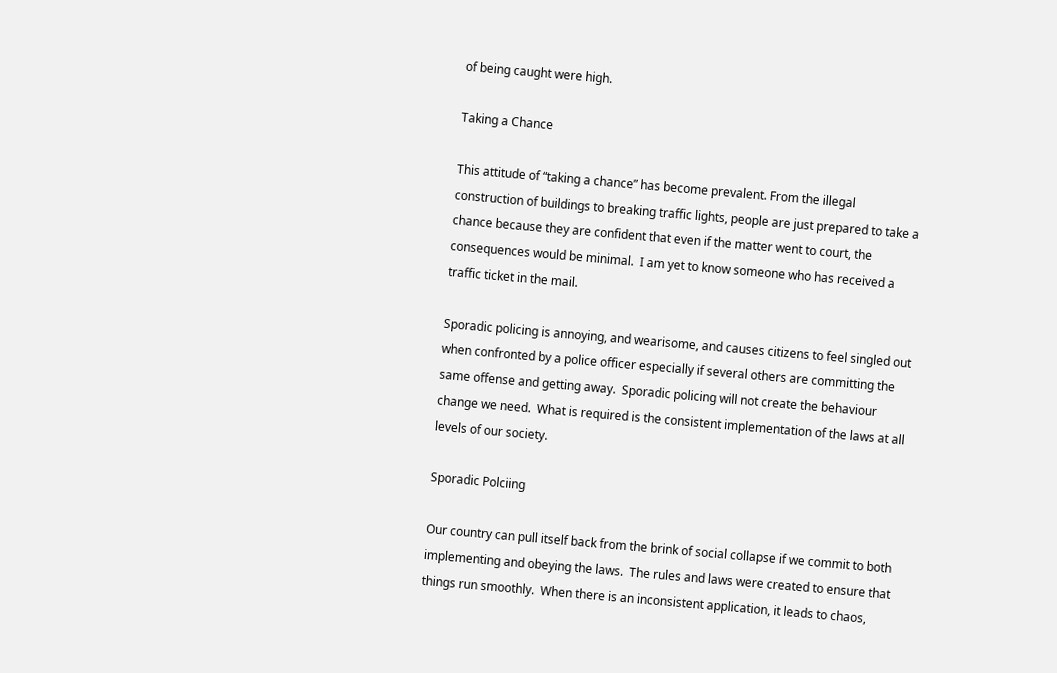of being caught were high.

Taking a Chance

This attitude of “taking a chance” has become prevalent. From the illegal construction of buildings to breaking traffic lights, people are just prepared to take a chance because they are confident that even if the matter went to court, the consequences would be minimal.  I am yet to know someone who has received a traffic ticket in the mail.

Sporadic policing is annoying, and wearisome, and causes citizens to feel singled out when confronted by a police officer especially if several others are committing the same offense and getting away.  Sporadic policing will not create the behaviour change we need.  What is required is the consistent implementation of the laws at all levels of our society.

Sporadic Polciing

Our country can pull itself back from the brink of social collapse if we commit to both implementing and obeying the laws.  The rules and laws were created to ensure that things run smoothly.  When there is an inconsistent application, it leads to chaos,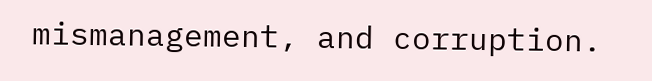mismanagement, and corruption.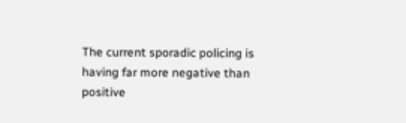The current sporadic policing is having far more negative than positive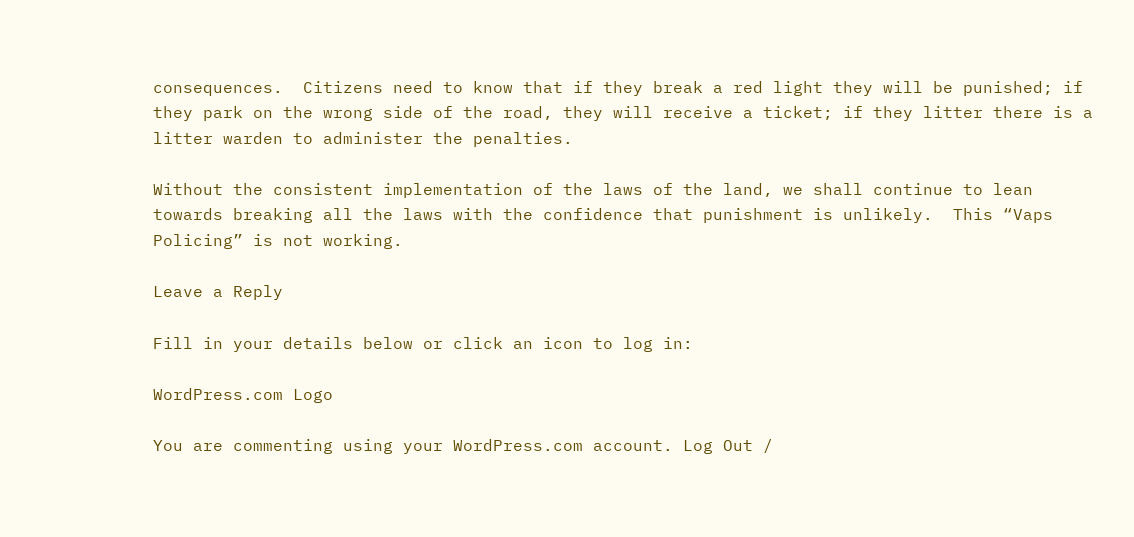consequences.  Citizens need to know that if they break a red light they will be punished; if they park on the wrong side of the road, they will receive a ticket; if they litter there is a litter warden to administer the penalties.

Without the consistent implementation of the laws of the land, we shall continue to lean towards breaking all the laws with the confidence that punishment is unlikely.  This “Vaps Policing” is not working.

Leave a Reply

Fill in your details below or click an icon to log in:

WordPress.com Logo

You are commenting using your WordPress.com account. Log Out /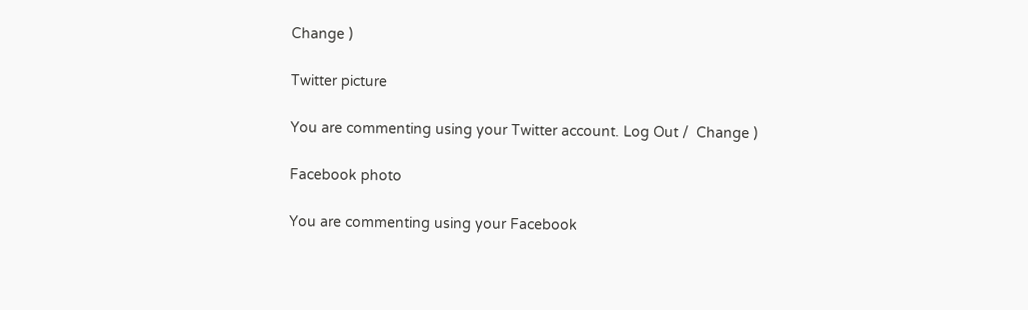Change )

Twitter picture

You are commenting using your Twitter account. Log Out /  Change )

Facebook photo

You are commenting using your Facebook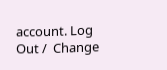account. Log Out /  Change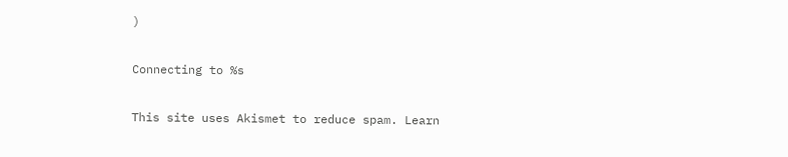)

Connecting to %s

This site uses Akismet to reduce spam. Learn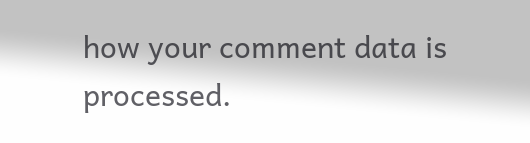how your comment data is processed.